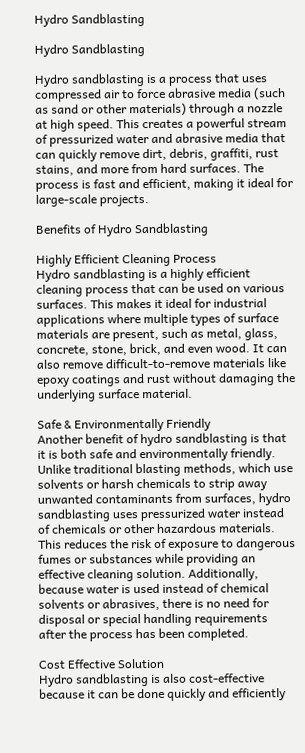Hydro Sandblasting

Hydro Sandblasting

Hydro sandblasting is a process that uses compressed air to force abrasive media (such as sand or other materials) through a nozzle at high speed. This creates a powerful stream of pressurized water and abrasive media that can quickly remove dirt, debris, graffiti, rust stains, and more from hard surfaces. The process is fast and efficient, making it ideal for large-scale projects.

Benefits of Hydro Sandblasting

Highly Efficient Cleaning Process
Hydro sandblasting is a highly efficient cleaning process that can be used on various surfaces. This makes it ideal for industrial applications where multiple types of surface materials are present, such as metal, glass, concrete, stone, brick, and even wood. It can also remove difficult-to-remove materials like epoxy coatings and rust without damaging the underlying surface material.

Safe & Environmentally Friendly
Another benefit of hydro sandblasting is that it is both safe and environmentally friendly. Unlike traditional blasting methods, which use solvents or harsh chemicals to strip away unwanted contaminants from surfaces, hydro sandblasting uses pressurized water instead of chemicals or other hazardous materials. This reduces the risk of exposure to dangerous fumes or substances while providing an effective cleaning solution. Additionally, because water is used instead of chemical solvents or abrasives, there is no need for disposal or special handling requirements after the process has been completed.

Cost Effective Solution
Hydro sandblasting is also cost-effective because it can be done quickly and efficiently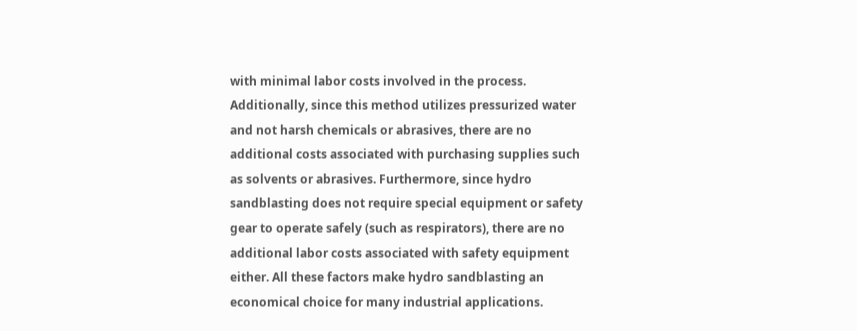with minimal labor costs involved in the process. Additionally, since this method utilizes pressurized water and not harsh chemicals or abrasives, there are no additional costs associated with purchasing supplies such as solvents or abrasives. Furthermore, since hydro sandblasting does not require special equipment or safety gear to operate safely (such as respirators), there are no additional labor costs associated with safety equipment either. All these factors make hydro sandblasting an economical choice for many industrial applications.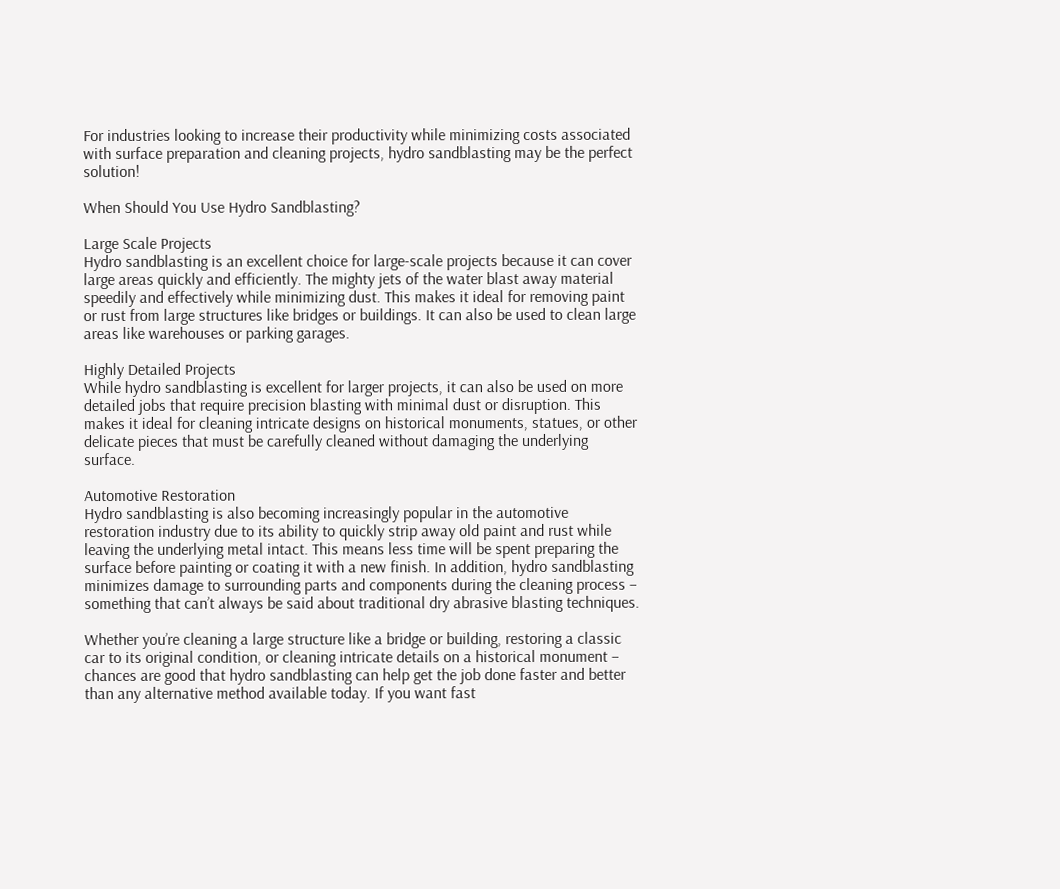For industries looking to increase their productivity while minimizing costs associated with surface preparation and cleaning projects, hydro sandblasting may be the perfect solution!

When Should You Use Hydro Sandblasting?

Large Scale Projects
Hydro sandblasting is an excellent choice for large-scale projects because it can cover large areas quickly and efficiently. The mighty jets of the water blast away material speedily and effectively while minimizing dust. This makes it ideal for removing paint or rust from large structures like bridges or buildings. It can also be used to clean large areas like warehouses or parking garages.

Highly Detailed Projects
While hydro sandblasting is excellent for larger projects, it can also be used on more detailed jobs that require precision blasting with minimal dust or disruption. This makes it ideal for cleaning intricate designs on historical monuments, statues, or other delicate pieces that must be carefully cleaned without damaging the underlying surface.

Automotive Restoration
Hydro sandblasting is also becoming increasingly popular in the automotive restoration industry due to its ability to quickly strip away old paint and rust while leaving the underlying metal intact. This means less time will be spent preparing the surface before painting or coating it with a new finish. In addition, hydro sandblasting minimizes damage to surrounding parts and components during the cleaning process – something that can’t always be said about traditional dry abrasive blasting techniques.

Whether you’re cleaning a large structure like a bridge or building, restoring a classic car to its original condition, or cleaning intricate details on a historical monument – chances are good that hydro sandblasting can help get the job done faster and better than any alternative method available today. If you want fast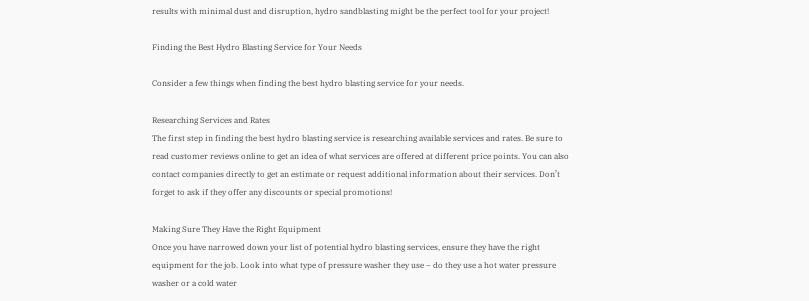results with minimal dust and disruption, hydro sandblasting might be the perfect tool for your project!

Finding the Best Hydro Blasting Service for Your Needs

Consider a few things when finding the best hydro blasting service for your needs.

Researching Services and Rates
The first step in finding the best hydro blasting service is researching available services and rates. Be sure to read customer reviews online to get an idea of what services are offered at different price points. You can also contact companies directly to get an estimate or request additional information about their services. Don’t forget to ask if they offer any discounts or special promotions!

Making Sure They Have the Right Equipment
Once you have narrowed down your list of potential hydro blasting services, ensure they have the right equipment for the job. Look into what type of pressure washer they use – do they use a hot water pressure washer or a cold water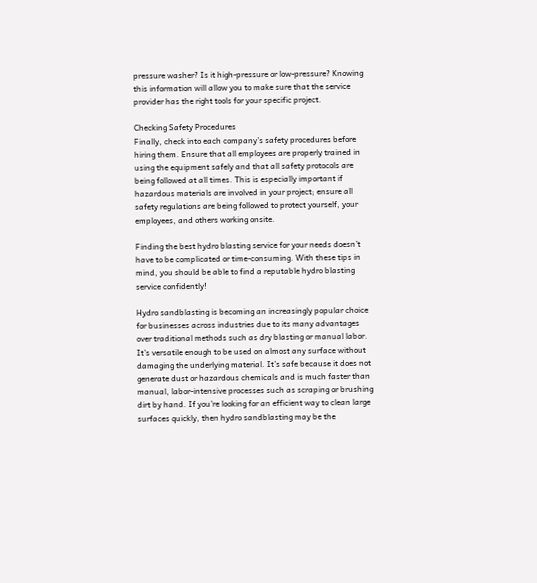pressure washer? Is it high-pressure or low-pressure? Knowing this information will allow you to make sure that the service provider has the right tools for your specific project.

Checking Safety Procedures
Finally, check into each company’s safety procedures before hiring them. Ensure that all employees are properly trained in using the equipment safely and that all safety protocols are being followed at all times. This is especially important if hazardous materials are involved in your project; ensure all safety regulations are being followed to protect yourself, your employees, and others working onsite.

Finding the best hydro blasting service for your needs doesn’t have to be complicated or time-consuming. With these tips in mind, you should be able to find a reputable hydro blasting service confidently!

Hydro sandblasting is becoming an increasingly popular choice for businesses across industries due to its many advantages over traditional methods such as dry blasting or manual labor. It’s versatile enough to be used on almost any surface without damaging the underlying material. It’s safe because it does not generate dust or hazardous chemicals and is much faster than manual, labor-intensive processes such as scraping or brushing dirt by hand. If you’re looking for an efficient way to clean large surfaces quickly, then hydro sandblasting may be the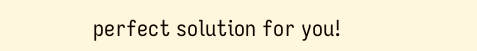perfect solution for you!